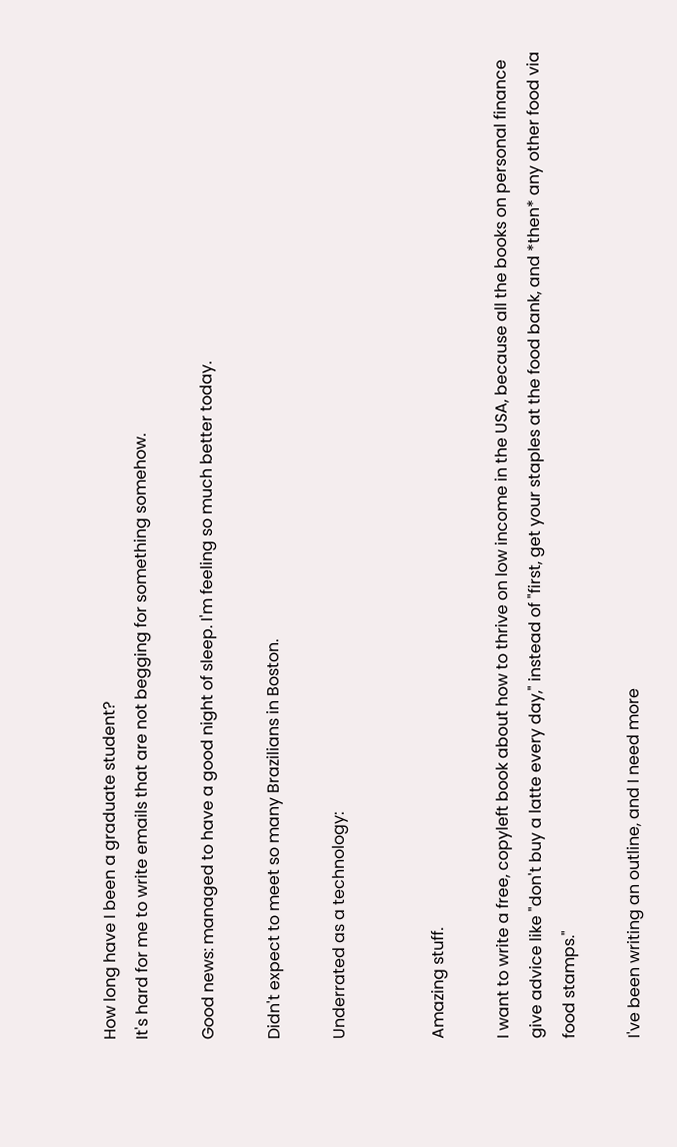How long have I been a graduate student?
It's hard for me to write emails that are not begging for something somehow.

Good news: managed to have a good night of sleep. I'm feeling so much better today.

Didn't expect to meet so many Brazilians in Boston.

Underrated as a technology:


Amazing stuff.

I want to write a free, copyleft book about how to thrive on low income in the USA, because all the books on personal finance give advice like "don't buy a latte every day," instead of "first, get your staples at the food bank, and *then* any other food via food stamps."

I've been writing an outline, and I need more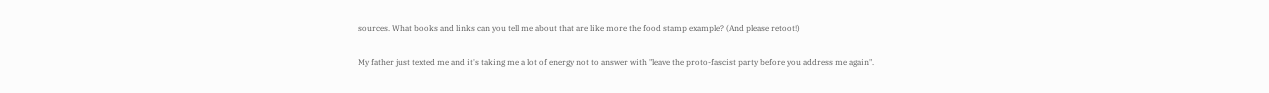sources. What books and links can you tell me about that are like more the food stamp example? (And please retoot!)

My father just texted me and it's taking me a lot of energy not to answer with "leave the proto-fascist party before you address me again".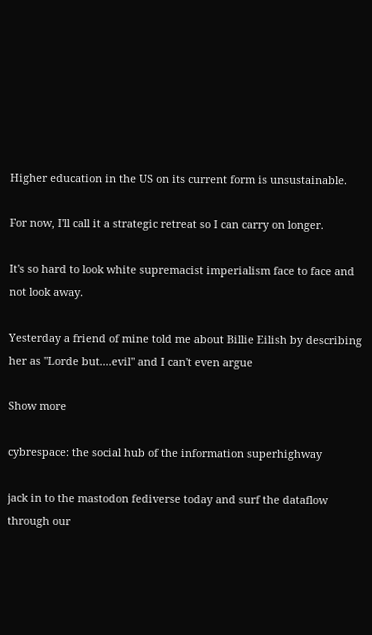Higher education in the US on its current form is unsustainable.

For now, I'll call it a strategic retreat so I can carry on longer.

It's so hard to look white supremacist imperialism face to face and not look away.

Yesterday a friend of mine told me about Billie Eilish by describing her as "Lorde but....evil" and I can't even argue

Show more

cybrespace: the social hub of the information superhighway

jack in to the mastodon fediverse today and surf the dataflow through our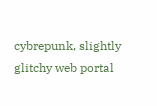cybrepunk, slightly glitchy web portal